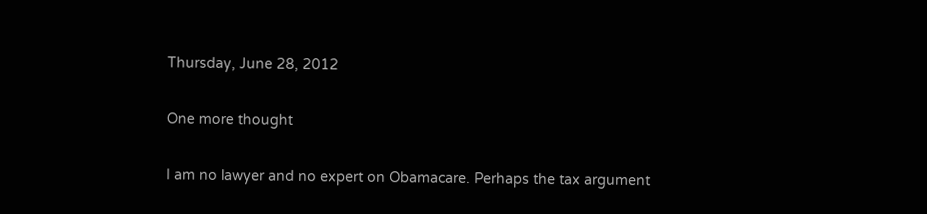Thursday, June 28, 2012

One more thought

I am no lawyer and no expert on Obamacare. Perhaps the tax argument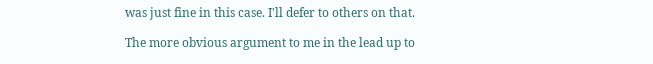was just fine in this case. I'll defer to others on that.

The more obvious argument to me in the lead up to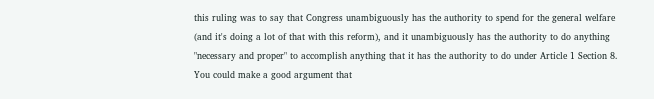this ruling was to say that Congress unambiguously has the authority to spend for the general welfare (and it's doing a lot of that with this reform), and it unambiguously has the authority to do anything "necessary and proper" to accomplish anything that it has the authority to do under Article 1 Section 8. You could make a good argument that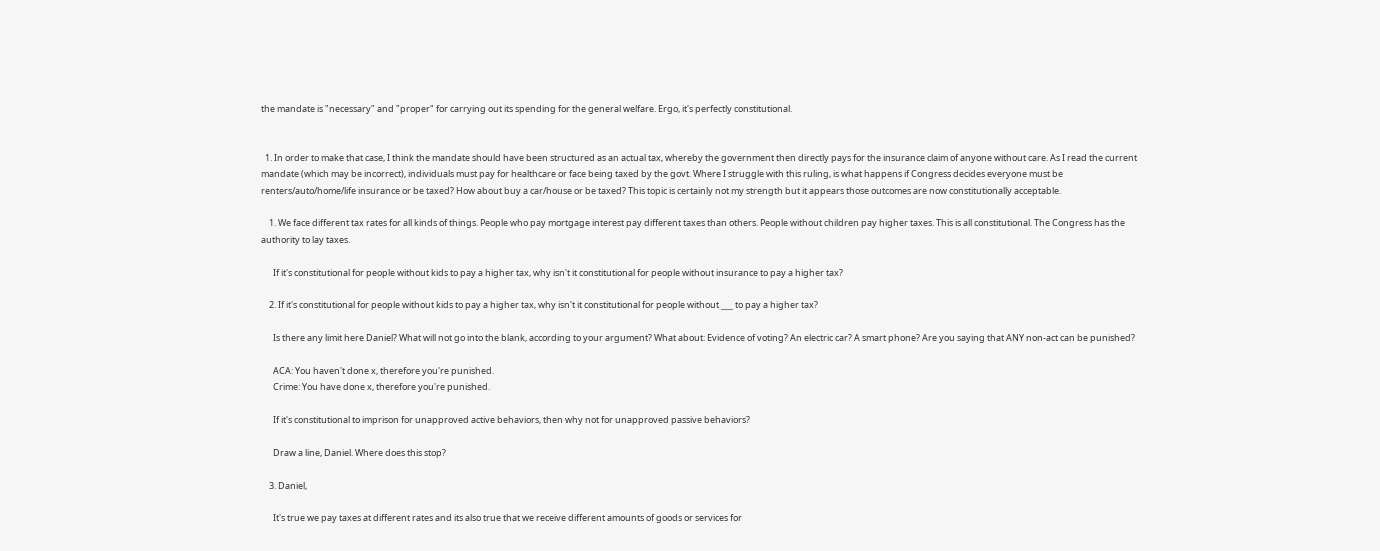the mandate is "necessary" and "proper" for carrying out its spending for the general welfare. Ergo, it's perfectly constitutional.


  1. In order to make that case, I think the mandate should have been structured as an actual tax, whereby the government then directly pays for the insurance claim of anyone without care. As I read the current mandate (which may be incorrect), individuals must pay for healthcare or face being taxed by the govt. Where I struggle with this ruling, is what happens if Congress decides everyone must be renters/auto/home/life insurance or be taxed? How about buy a car/house or be taxed? This topic is certainly not my strength but it appears those outcomes are now constitutionally acceptable.

    1. We face different tax rates for all kinds of things. People who pay mortgage interest pay different taxes than others. People without children pay higher taxes. This is all constitutional. The Congress has the authority to lay taxes.

      If it's constitutional for people without kids to pay a higher tax, why isn't it constitutional for people without insurance to pay a higher tax?

    2. If it's constitutional for people without kids to pay a higher tax, why isn't it constitutional for people without ___ to pay a higher tax?

      Is there any limit here Daniel? What will not go into the blank, according to your argument? What about: Evidence of voting? An electric car? A smart phone? Are you saying that ANY non-act can be punished?

      ACA: You haven't done x, therefore you're punished.
      Crime: You have done x, therefore you're punished.

      If it's constitutional to imprison for unapproved active behaviors, then why not for unapproved passive behaviors?

      Draw a line, Daniel. Where does this stop?

    3. Daniel,

      It's true we pay taxes at different rates and its also true that we receive different amounts of goods or services for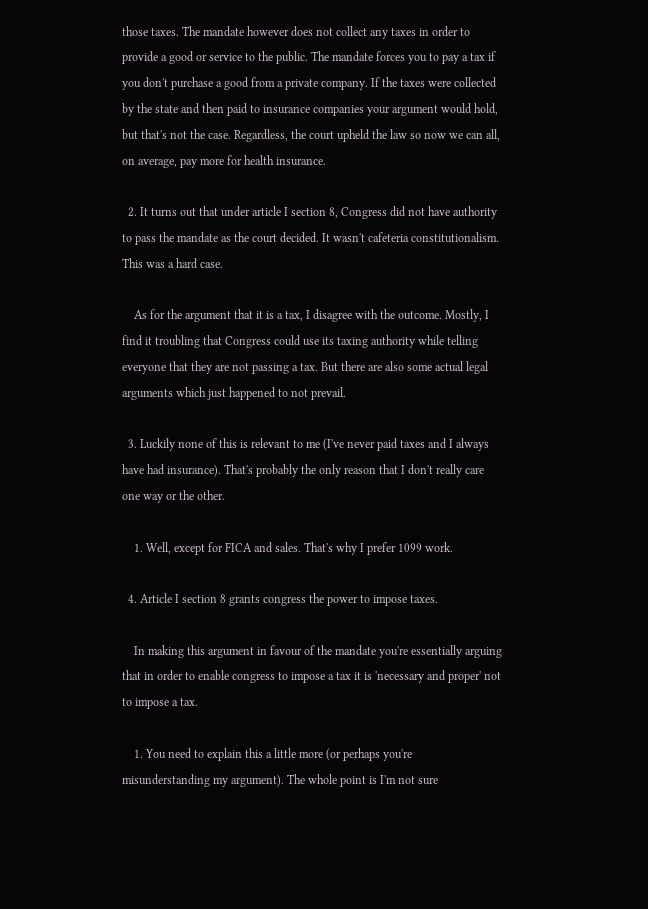those taxes. The mandate however does not collect any taxes in order to provide a good or service to the public. The mandate forces you to pay a tax if you don't purchase a good from a private company. If the taxes were collected by the state and then paid to insurance companies your argument would hold, but that's not the case. Regardless, the court upheld the law so now we can all, on average, pay more for health insurance.

  2. It turns out that under article I section 8, Congress did not have authority to pass the mandate as the court decided. It wasn't cafeteria constitutionalism. This was a hard case.

    As for the argument that it is a tax, I disagree with the outcome. Mostly, I find it troubling that Congress could use its taxing authority while telling everyone that they are not passing a tax. But there are also some actual legal arguments which just happened to not prevail.

  3. Luckily none of this is relevant to me (I've never paid taxes and I always have had insurance). That's probably the only reason that I don't really care one way or the other.

    1. Well, except for FICA and sales. That's why I prefer 1099 work.

  4. Article I section 8 grants congress the power to impose taxes.

    In making this argument in favour of the mandate you're essentially arguing that in order to enable congress to impose a tax it is 'necessary and proper' not to impose a tax.

    1. You need to explain this a little more (or perhaps you're misunderstanding my argument). The whole point is I'm not sure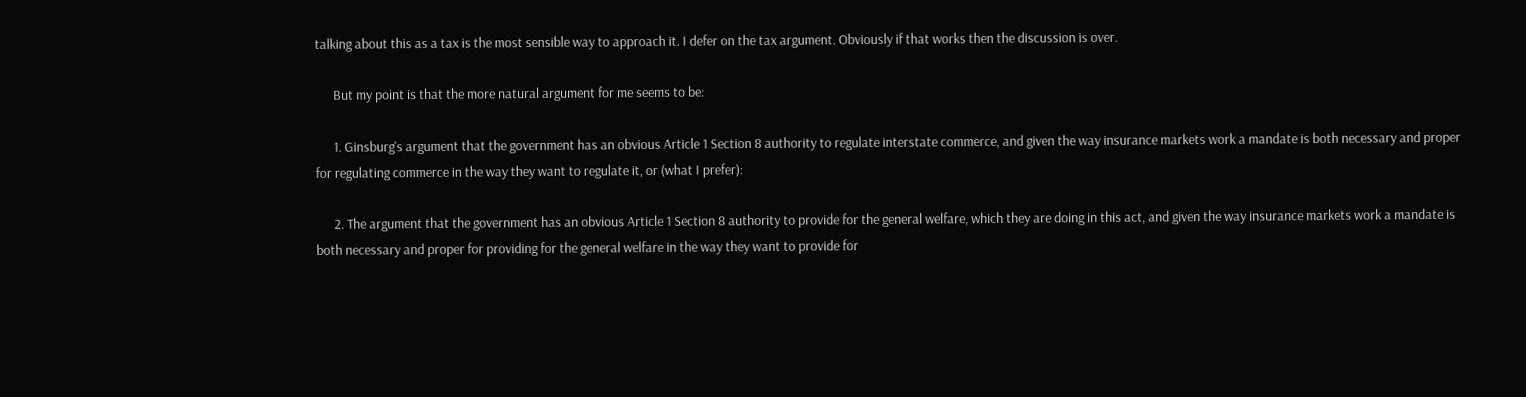talking about this as a tax is the most sensible way to approach it. I defer on the tax argument. Obviously if that works then the discussion is over.

      But my point is that the more natural argument for me seems to be:

      1. Ginsburg's argument that the government has an obvious Article 1 Section 8 authority to regulate interstate commerce, and given the way insurance markets work a mandate is both necessary and proper for regulating commerce in the way they want to regulate it, or (what I prefer):

      2. The argument that the government has an obvious Article 1 Section 8 authority to provide for the general welfare, which they are doing in this act, and given the way insurance markets work a mandate is both necessary and proper for providing for the general welfare in the way they want to provide for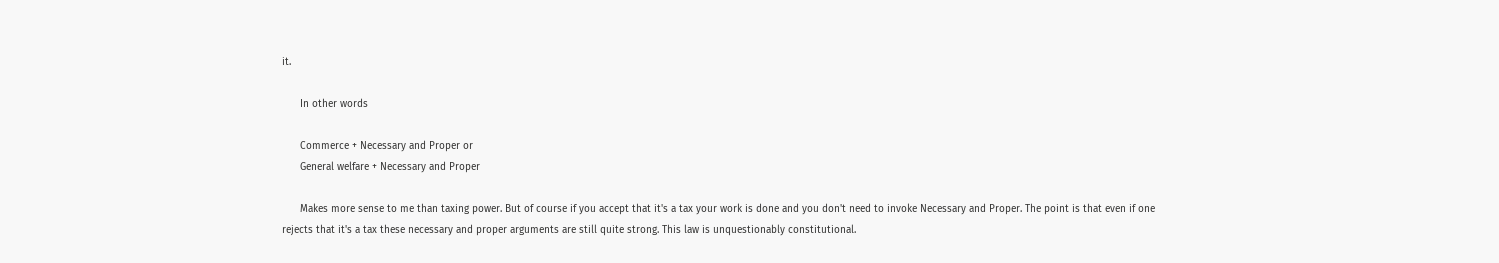it.

      In other words

      Commerce + Necessary and Proper or
      General welfare + Necessary and Proper

      Makes more sense to me than taxing power. But of course if you accept that it's a tax your work is done and you don't need to invoke Necessary and Proper. The point is that even if one rejects that it's a tax these necessary and proper arguments are still quite strong. This law is unquestionably constitutional.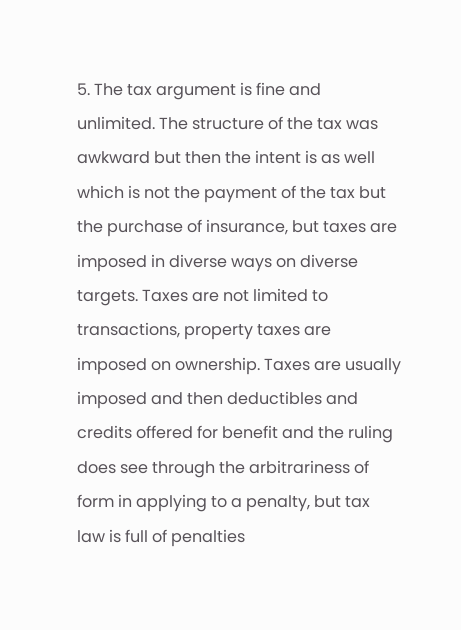5. The tax argument is fine and unlimited. The structure of the tax was awkward but then the intent is as well which is not the payment of the tax but the purchase of insurance, but taxes are imposed in diverse ways on diverse targets. Taxes are not limited to transactions, property taxes are imposed on ownership. Taxes are usually imposed and then deductibles and credits offered for benefit and the ruling does see through the arbitrariness of form in applying to a penalty, but tax law is full of penalties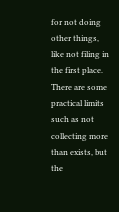for not doing other things, like not filing in the first place. There are some practical limits such as not collecting more than exists, but the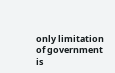only limitation of government is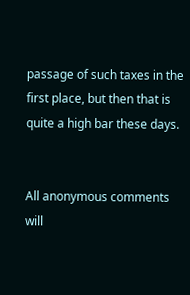passage of such taxes in the first place, but then that is quite a high bar these days.


All anonymous comments will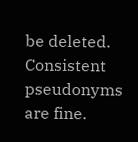be deleted. Consistent pseudonyms are fine.